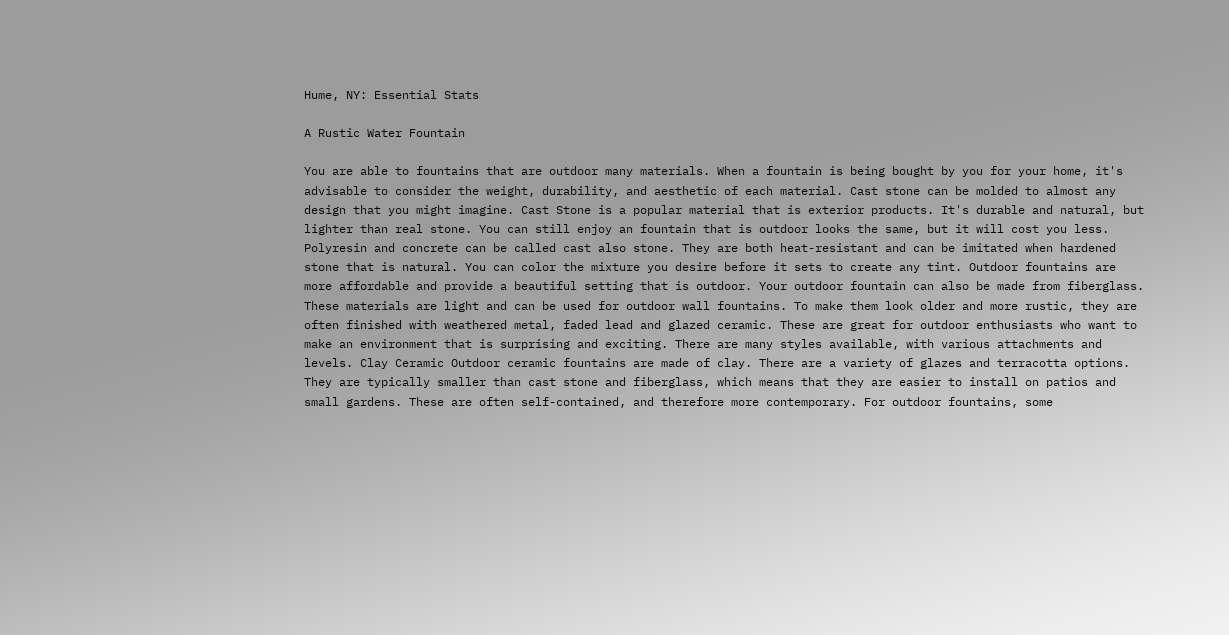Hume, NY: Essential Stats

A Rustic Water Fountain

You are able to fountains that are outdoor many materials. When a fountain is being bought by you for your home, it's advisable to consider the weight, durability, and aesthetic of each material. Cast stone can be molded to almost any design that you might imagine. Cast Stone is a popular material that is exterior products. It's durable and natural, but lighter than real stone. You can still enjoy an fountain that is outdoor looks the same, but it will cost you less. Polyresin and concrete can be called cast also stone. They are both heat-resistant and can be imitated when hardened stone that is natural. You can color the mixture you desire before it sets to create any tint. Outdoor fountains are more affordable and provide a beautiful setting that is outdoor. Your outdoor fountain can also be made from fiberglass. These materials are light and can be used for outdoor wall fountains. To make them look older and more rustic, they are often finished with weathered metal, faded lead and glazed ceramic. These are great for outdoor enthusiasts who want to make an environment that is surprising and exciting. There are many styles available, with various attachments and levels. Clay Ceramic Outdoor ceramic fountains are made of clay. There are a variety of glazes and terracotta options. They are typically smaller than cast stone and fiberglass, which means that they are easier to install on patios and small gardens. These are often self-contained, and therefore more contemporary. For outdoor fountains, some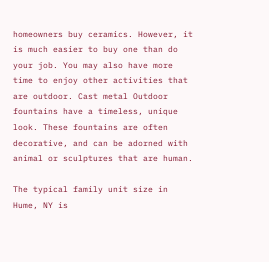homeowners buy ceramics. However, it is much easier to buy one than do your job. You may also have more time to enjoy other activities that are outdoor. Cast metal Outdoor fountains have a timeless, unique look. These fountains are often decorative, and can be adorned with animal or sculptures that are human.

The typical family unit size in Hume, NY is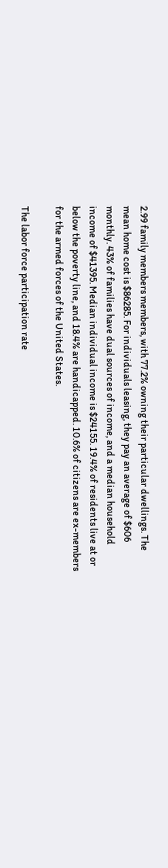2.99 family members members, with 77.2% owning their particular dwellings. The mean home cost is $86285. For individuals leasing, they pay an average of $606 monthly. 43% of families have dual sources of income, and a median household income of $41395. Median individual income is $24155. 19.4% of residents live at or below the poverty line, and 18.4% are handicapped. 10.6% of citizens are ex-members for the armed forces of the United States.

The labor force participation rate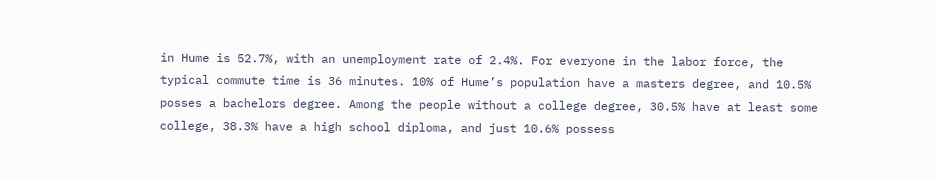in Hume is 52.7%, with an unemployment rate of 2.4%. For everyone in the labor force, the typical commute time is 36 minutes. 10% of Hume’s population have a masters degree, and 10.5% posses a bachelors degree. Among the people without a college degree, 30.5% have at least some college, 38.3% have a high school diploma, and just 10.6% possess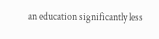an education significantly less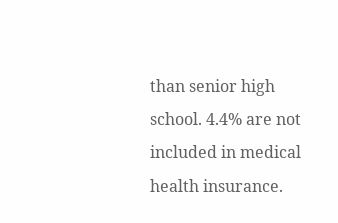than senior high school. 4.4% are not included in medical health insurance.